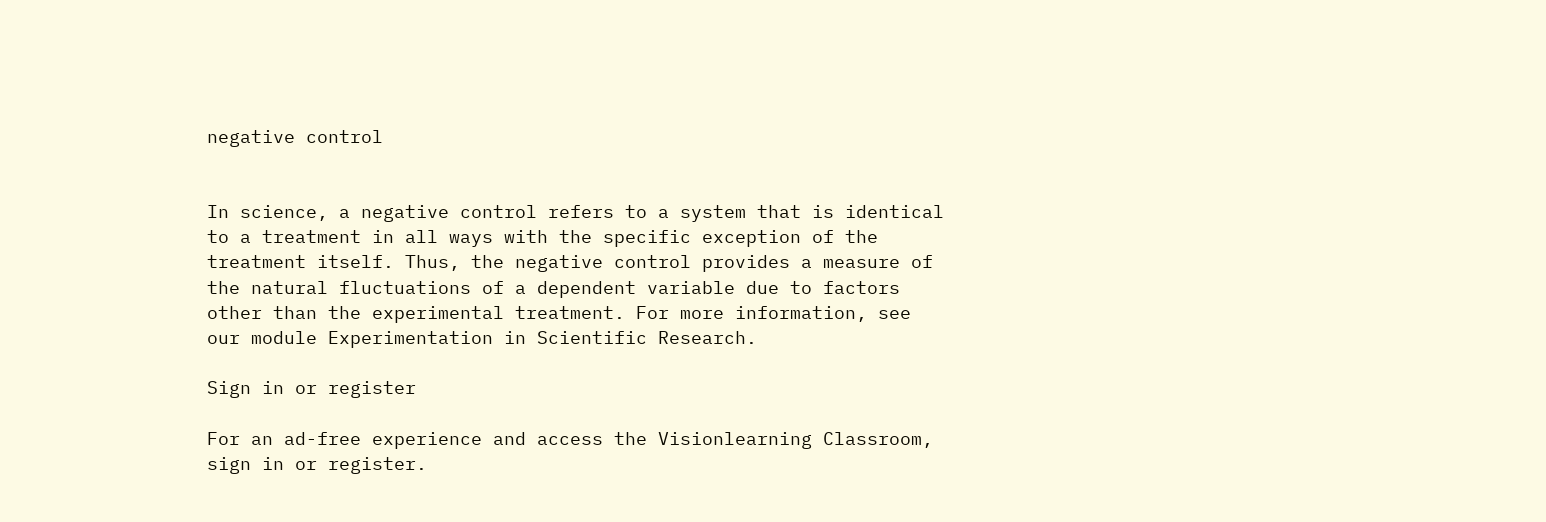negative control


In science, a negative control refers to a system that is identical to a treatment in all ways with the specific exception of the treatment itself. Thus, the negative control provides a measure of the natural fluctuations of a dependent variable due to factors other than the experimental treatment. For more information, see our module Experimentation in Scientific Research.

Sign in or register

For an ad-free experience and access the Visionlearning Classroom, sign in or register.